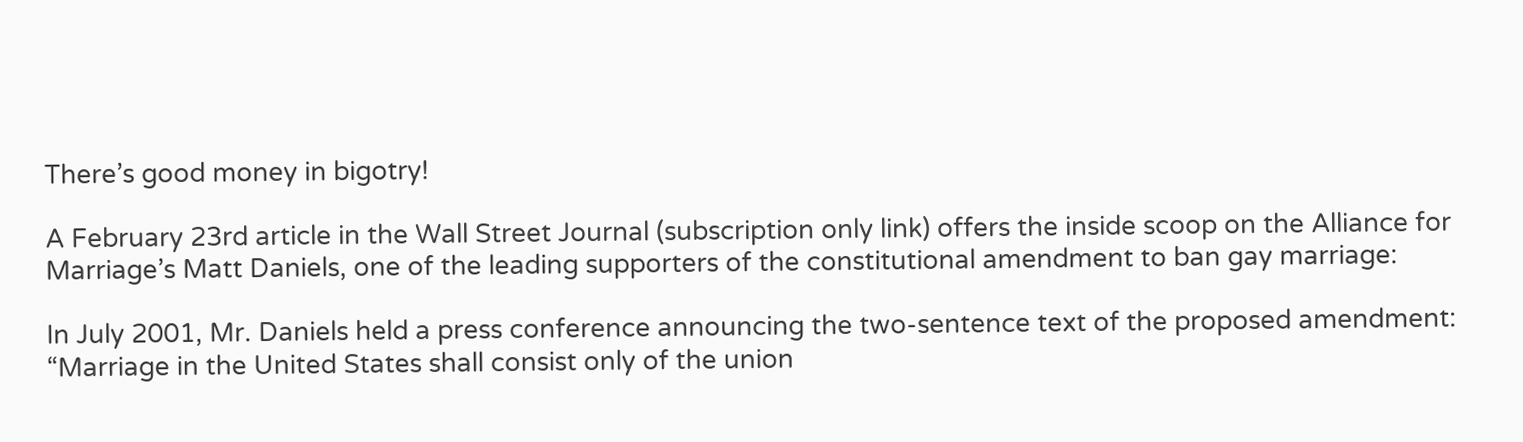There’s good money in bigotry!

A February 23rd article in the Wall Street Journal (subscription only link) offers the inside scoop on the Alliance for Marriage’s Matt Daniels, one of the leading supporters of the constitutional amendment to ban gay marriage:

In July 2001, Mr. Daniels held a press conference announcing the two-sentence text of the proposed amendment: “Marriage in the United States shall consist only of the union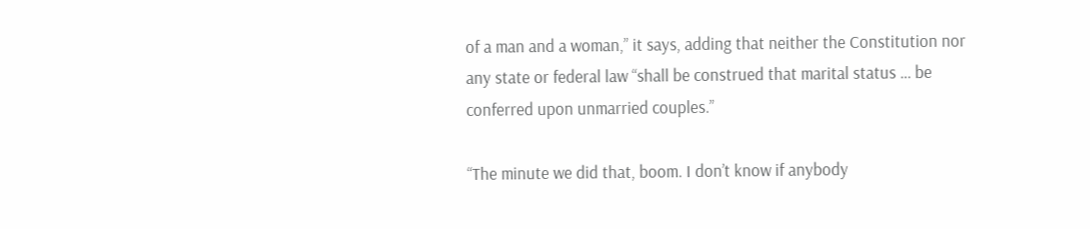of a man and a woman,” it says, adding that neither the Constitution nor any state or federal law “shall be construed that marital status … be conferred upon unmarried couples.”

“The minute we did that, boom. I don’t know if anybody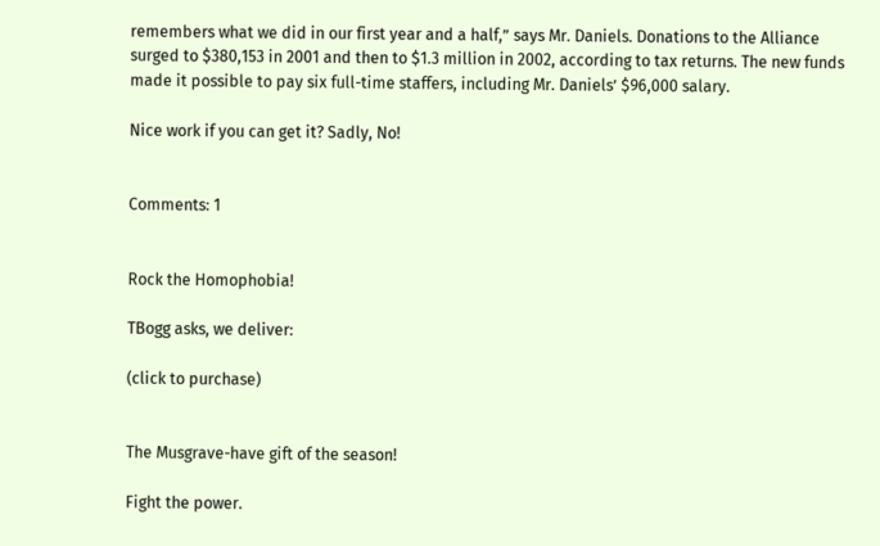remembers what we did in our first year and a half,” says Mr. Daniels. Donations to the Alliance surged to $380,153 in 2001 and then to $1.3 million in 2002, according to tax returns. The new funds made it possible to pay six full-time staffers, including Mr. Daniels’ $96,000 salary.

Nice work if you can get it? Sadly, No!


Comments: 1


Rock the Homophobia!

TBogg asks, we deliver:

(click to purchase)


The Musgrave-have gift of the season!

Fight the power.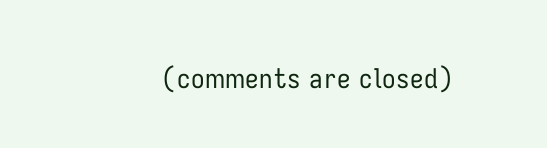(comments are closed)